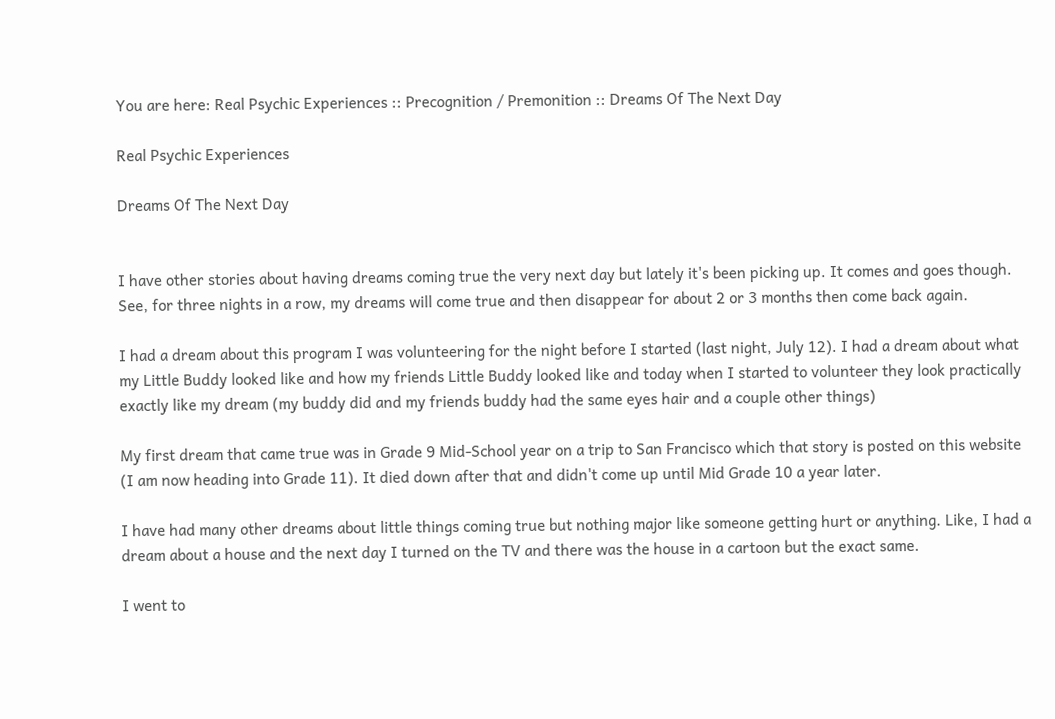You are here: Real Psychic Experiences :: Precognition / Premonition :: Dreams Of The Next Day

Real Psychic Experiences

Dreams Of The Next Day


I have other stories about having dreams coming true the very next day but lately it's been picking up. It comes and goes though. See, for three nights in a row, my dreams will come true and then disappear for about 2 or 3 months then come back again.

I had a dream about this program I was volunteering for the night before I started (last night, July 12). I had a dream about what my Little Buddy looked like and how my friends Little Buddy looked like and today when I started to volunteer they look practically exactly like my dream (my buddy did and my friends buddy had the same eyes hair and a couple other things)

My first dream that came true was in Grade 9 Mid-School year on a trip to San Francisco which that story is posted on this website (I am now heading into Grade 11). It died down after that and didn't come up until Mid Grade 10 a year later.

I have had many other dreams about little things coming true but nothing major like someone getting hurt or anything. Like, I had a dream about a house and the next day I turned on the TV and there was the house in a cartoon but the exact same.

I went to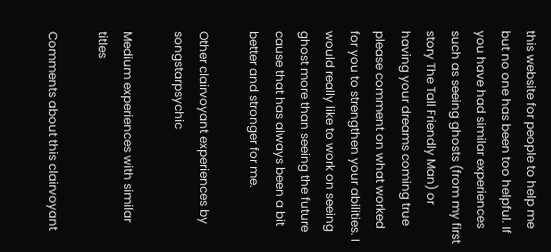this website for people to help me but no one has been too helpful. If you have had similar experiences such as seeing ghosts (from my first story The Tall Friendly Man) or having your dreams coming true please comment on what worked for you to strengthen your abilities. I would really like to work on seeing ghost more than seeing the future cause that has always been a bit better and stronger for me.

Other clairvoyant experiences by songstarpsychic

Medium experiences with similar titles

Comments about this clairvoyant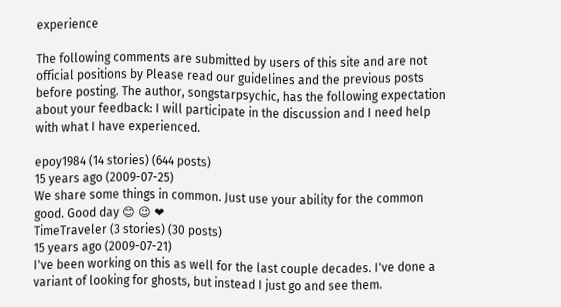experience

The following comments are submitted by users of this site and are not official positions by Please read our guidelines and the previous posts before posting. The author, songstarpsychic, has the following expectation about your feedback: I will participate in the discussion and I need help with what I have experienced.

epoy1984 (14 stories) (644 posts)
15 years ago (2009-07-25)
We share some things in common. Just use your ability for the common good. Good day 😊 😉 ❤
TimeTraveler (3 stories) (30 posts)
15 years ago (2009-07-21)
I've been working on this as well for the last couple decades. I've done a variant of looking for ghosts, but instead I just go and see them.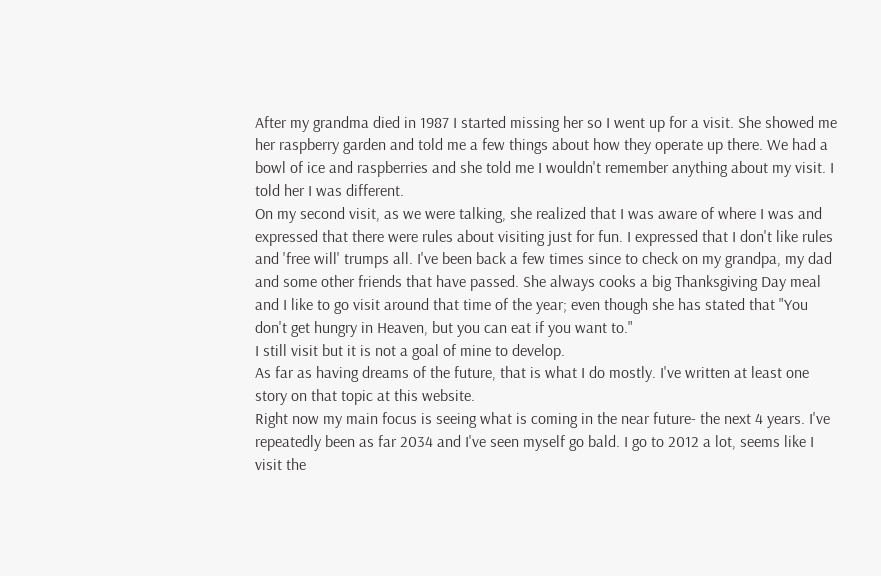After my grandma died in 1987 I started missing her so I went up for a visit. She showed me her raspberry garden and told me a few things about how they operate up there. We had a bowl of ice and raspberries and she told me I wouldn't remember anything about my visit. I told her I was different.
On my second visit, as we were talking, she realized that I was aware of where I was and expressed that there were rules about visiting just for fun. I expressed that I don't like rules and 'free will' trumps all. I've been back a few times since to check on my grandpa, my dad and some other friends that have passed. She always cooks a big Thanksgiving Day meal and I like to go visit around that time of the year; even though she has stated that "You don't get hungry in Heaven, but you can eat if you want to."
I still visit but it is not a goal of mine to develop.
As far as having dreams of the future, that is what I do mostly. I've written at least one story on that topic at this website.
Right now my main focus is seeing what is coming in the near future- the next 4 years. I've repeatedly been as far 2034 and I've seen myself go bald. I go to 2012 a lot, seems like I visit the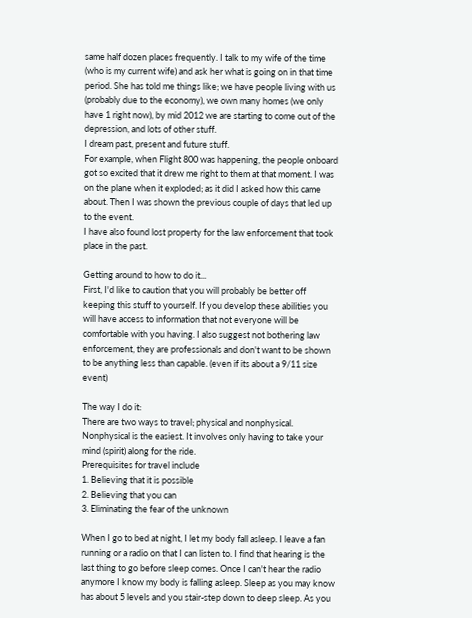same half dozen places frequently. I talk to my wife of the time (who is my current wife) and ask her what is going on in that time period. She has told me things like; we have people living with us (probably due to the economy), we own many homes (we only have 1 right now), by mid 2012 we are starting to come out of the depression, and lots of other stuff.
I dream past, present and future stuff.
For example, when Flight 800 was happening, the people onboard got so excited that it drew me right to them at that moment. I was on the plane when it exploded; as it did I asked how this came about. Then I was shown the previous couple of days that led up to the event.
I have also found lost property for the law enforcement that took place in the past.

Getting around to how to do it...
First, I'd like to caution that you will probably be better off keeping this stuff to yourself. If you develop these abilities you will have access to information that not everyone will be comfortable with you having. I also suggest not bothering law enforcement, they are professionals and don't want to be shown to be anything less than capable. (even if its about a 9/11 size event)

The way I do it:
There are two ways to travel; physical and nonphysical.
Nonphysical is the easiest. It involves only having to take your mind (spirit) along for the ride.
Prerequisites for travel include
1. Believing that it is possible
2. Believing that you can
3. Eliminating the fear of the unknown

When I go to bed at night, I let my body fall asleep. I leave a fan running or a radio on that I can listen to. I find that hearing is the last thing to go before sleep comes. Once I can't hear the radio anymore I know my body is falling asleep. Sleep as you may know has about 5 levels and you stair-step down to deep sleep. As you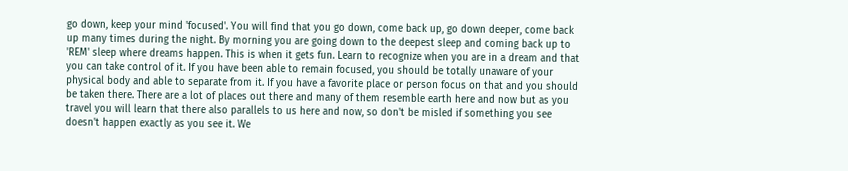go down, keep your mind 'focused'. You will find that you go down, come back up, go down deeper, come back up many times during the night. By morning you are going down to the deepest sleep and coming back up to 'REM' sleep where dreams happen. This is when it gets fun. Learn to recognize when you are in a dream and that you can take control of it. If you have been able to remain focused, you should be totally unaware of your physical body and able to separate from it. If you have a favorite place or person focus on that and you should be taken there. There are a lot of places out there and many of them resemble earth here and now but as you travel you will learn that there also parallels to us here and now, so don't be misled if something you see doesn't happen exactly as you see it. We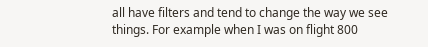all have filters and tend to change the way we see things. For example when I was on flight 800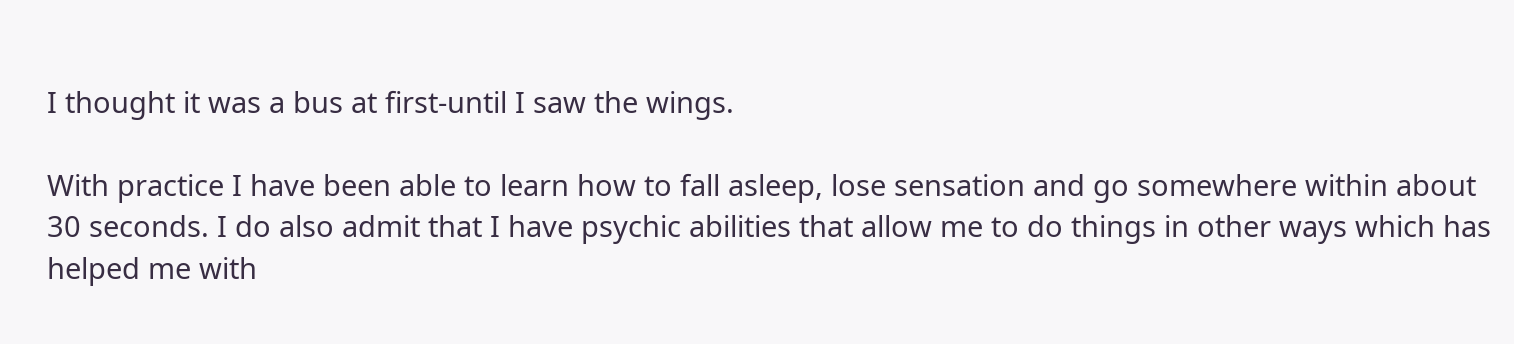I thought it was a bus at first-until I saw the wings.

With practice I have been able to learn how to fall asleep, lose sensation and go somewhere within about 30 seconds. I do also admit that I have psychic abilities that allow me to do things in other ways which has helped me with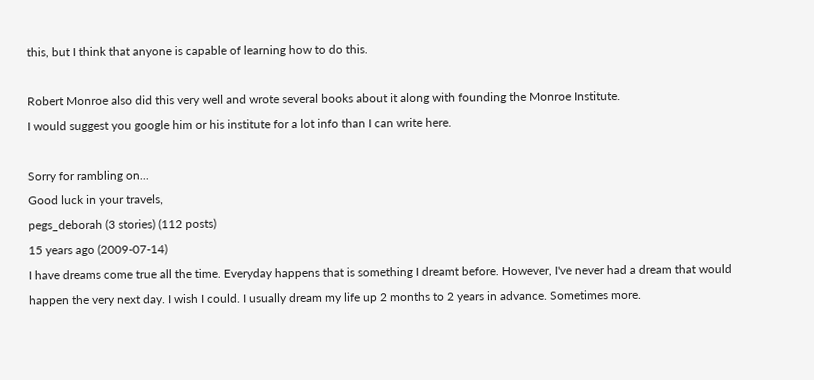this, but I think that anyone is capable of learning how to do this.

Robert Monroe also did this very well and wrote several books about it along with founding the Monroe Institute.
I would suggest you google him or his institute for a lot info than I can write here.

Sorry for rambling on...
Good luck in your travels,
pegs_deborah (3 stories) (112 posts)
15 years ago (2009-07-14)
I have dreams come true all the time. Everyday happens that is something I dreamt before. However, I've never had a dream that would happen the very next day. I wish I could. I usually dream my life up 2 months to 2 years in advance. Sometimes more.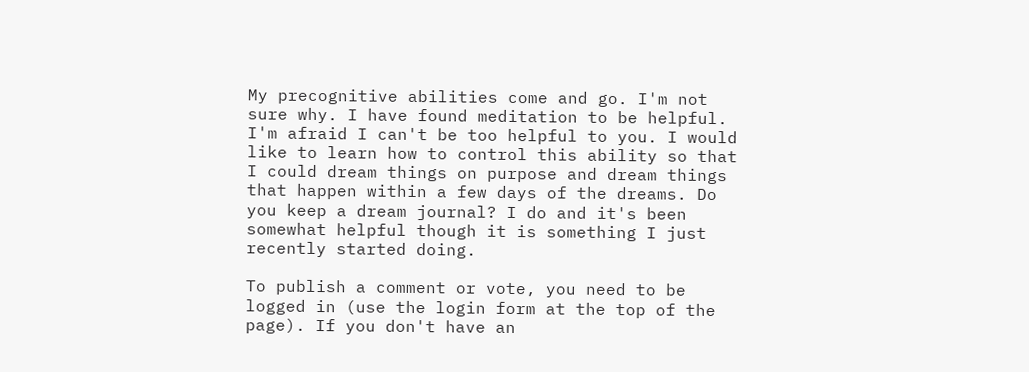My precognitive abilities come and go. I'm not sure why. I have found meditation to be helpful.
I'm afraid I can't be too helpful to you. I would like to learn how to control this ability so that I could dream things on purpose and dream things that happen within a few days of the dreams. Do you keep a dream journal? I do and it's been somewhat helpful though it is something I just recently started doing.

To publish a comment or vote, you need to be logged in (use the login form at the top of the page). If you don't have an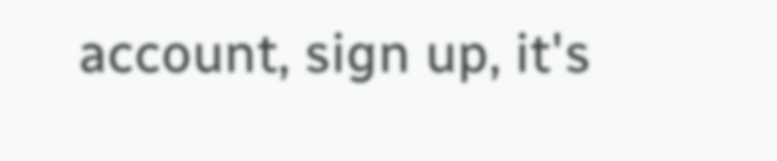account, sign up, it's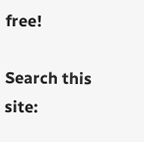free!

Search this site: